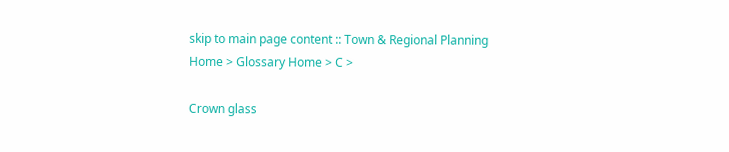skip to main page content :: Town & Regional Planning Home > Glossary Home > C >

Crown glass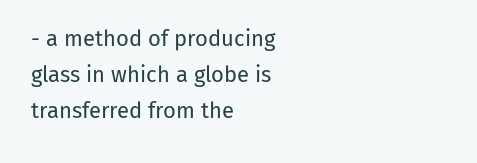- a method of producing glass in which a globe is transferred from the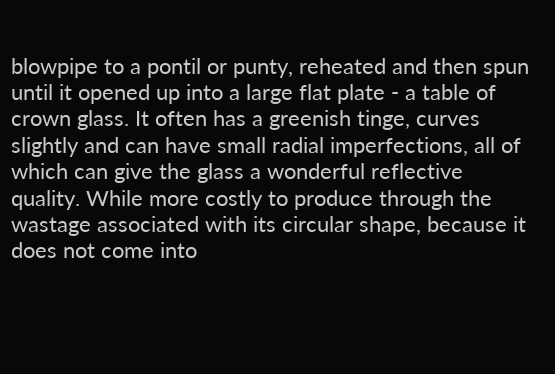blowpipe to a pontil or punty, reheated and then spun until it opened up into a large flat plate - a table of crown glass. It often has a greenish tinge, curves slightly and can have small radial imperfections, all of which can give the glass a wonderful reflective quality. While more costly to produce through the wastage associated with its circular shape, because it does not come into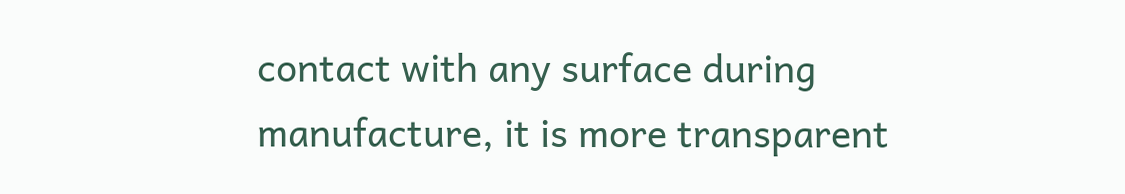contact with any surface during manufacture, it is more transparent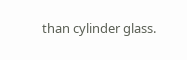than cylinder glass.